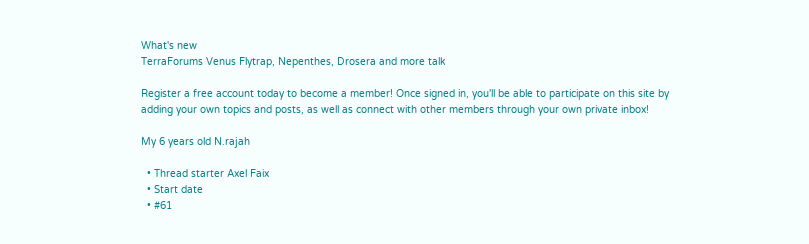What's new
TerraForums Venus Flytrap, Nepenthes, Drosera and more talk

Register a free account today to become a member! Once signed in, you'll be able to participate on this site by adding your own topics and posts, as well as connect with other members through your own private inbox!

My 6 years old N.rajah

  • Thread starter Axel Faix
  • Start date
  • #61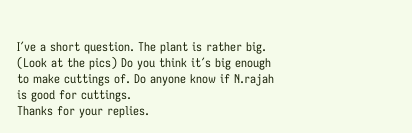I´ve a short question. The plant is rather big. (Look at the pics) Do you think it´s big enough to make cuttings of. Do anyone know if N.rajah is good for cuttings.
Thanks for your replies.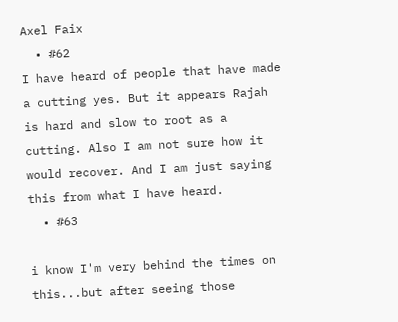Axel Faix
  • #62
I have heard of people that have made a cutting yes. But it appears Rajah is hard and slow to root as a cutting. Also I am not sure how it would recover. And I am just saying this from what I have heard.
  • #63

i know I'm very behind the times on this...but after seeing those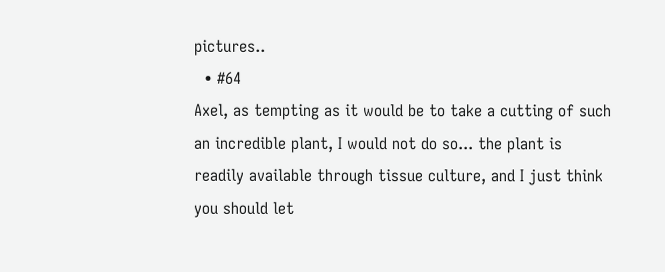pictures..
  • #64
Axel, as tempting as it would be to take a cutting of such an incredible plant, I would not do so... the plant is readily available through tissue culture, and I just think you should let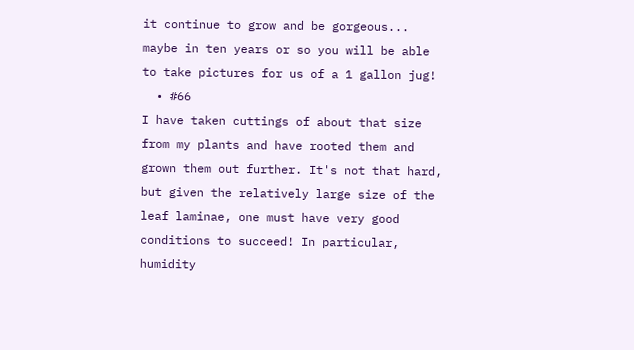it continue to grow and be gorgeous... maybe in ten years or so you will be able to take pictures for us of a 1 gallon jug!
  • #66
I have taken cuttings of about that size from my plants and have rooted them and
grown them out further. It's not that hard, but given the relatively large size of the
leaf laminae, one must have very good conditions to succeed! In particular, humidity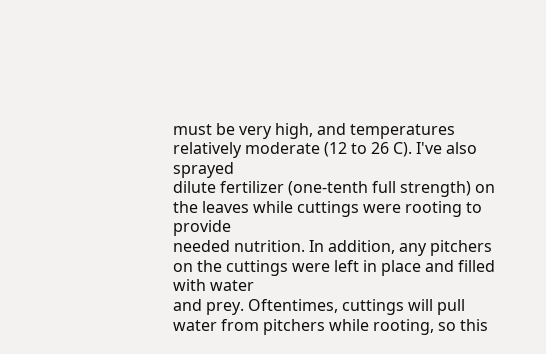must be very high, and temperatures relatively moderate (12 to 26 C). I've also sprayed
dilute fertilizer (one-tenth full strength) on the leaves while cuttings were rooting to provide
needed nutrition. In addition, any pitchers on the cuttings were left in place and filled with water
and prey. Oftentimes, cuttings will pull water from pitchers while rooting, so this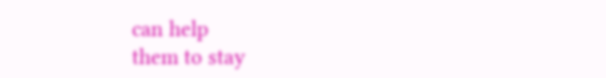can help
them to stay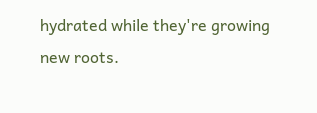hydrated while they're growing new roots.